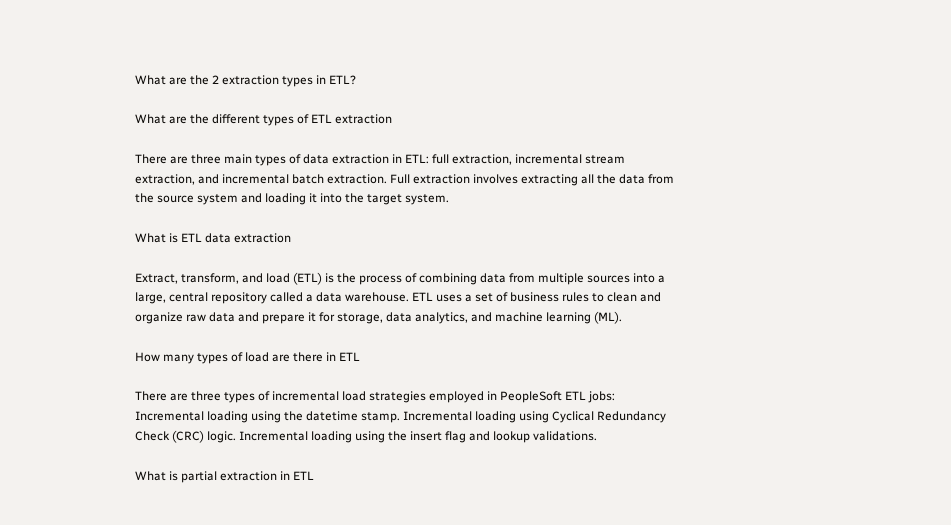What are the 2 extraction types in ETL?

What are the different types of ETL extraction

There are three main types of data extraction in ETL: full extraction, incremental stream extraction, and incremental batch extraction. Full extraction involves extracting all the data from the source system and loading it into the target system.

What is ETL data extraction

Extract, transform, and load (ETL) is the process of combining data from multiple sources into a large, central repository called a data warehouse. ETL uses a set of business rules to clean and organize raw data and prepare it for storage, data analytics, and machine learning (ML).

How many types of load are there in ETL

There are three types of incremental load strategies employed in PeopleSoft ETL jobs: Incremental loading using the datetime stamp. Incremental loading using Cyclical Redundancy Check (CRC) logic. Incremental loading using the insert flag and lookup validations.

What is partial extraction in ETL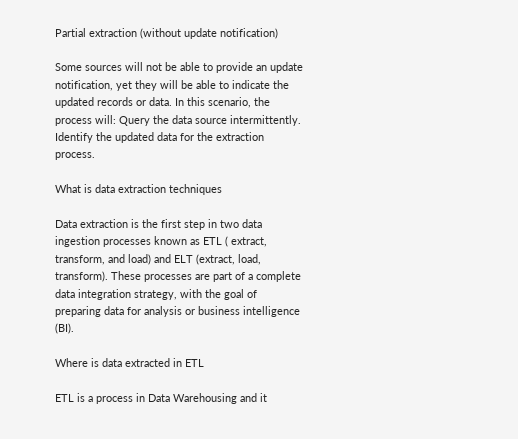Partial extraction (without update notification)

Some sources will not be able to provide an update notification, yet they will be able to indicate the updated records or data. In this scenario, the process will: Query the data source intermittently. Identify the updated data for the extraction process.

What is data extraction techniques

Data extraction is the first step in two data ingestion processes known as ETL ( extract, transform, and load) and ELT (extract, load, transform). These processes are part of a complete data integration strategy, with the goal of preparing data for analysis or business intelligence (BI).

Where is data extracted in ETL

ETL is a process in Data Warehousing and it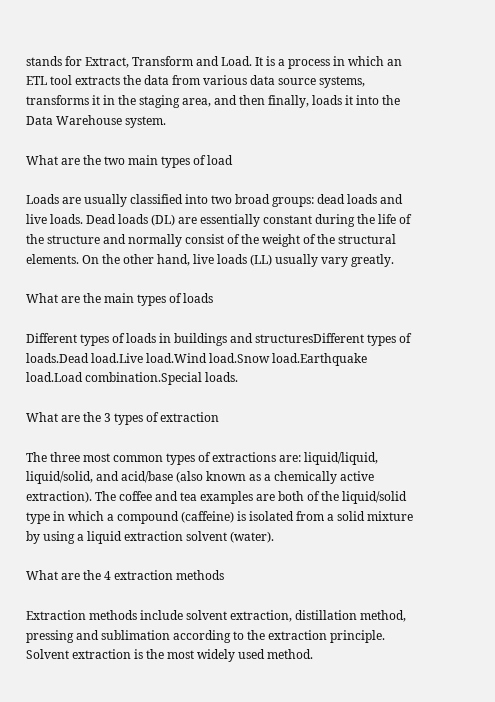stands for Extract, Transform and Load. It is a process in which an ETL tool extracts the data from various data source systems, transforms it in the staging area, and then finally, loads it into the Data Warehouse system.

What are the two main types of load

Loads are usually classified into two broad groups: dead loads and live loads. Dead loads (DL) are essentially constant during the life of the structure and normally consist of the weight of the structural elements. On the other hand, live loads (LL) usually vary greatly.

What are the main types of loads

Different types of loads in buildings and structuresDifferent types of loads.Dead load.Live load.Wind load.Snow load.Earthquake load.Load combination.Special loads.

What are the 3 types of extraction

The three most common types of extractions are: liquid/liquid, liquid/solid, and acid/base (also known as a chemically active extraction). The coffee and tea examples are both of the liquid/solid type in which a compound (caffeine) is isolated from a solid mixture by using a liquid extraction solvent (water).

What are the 4 extraction methods

Extraction methods include solvent extraction, distillation method, pressing and sublimation according to the extraction principle. Solvent extraction is the most widely used method.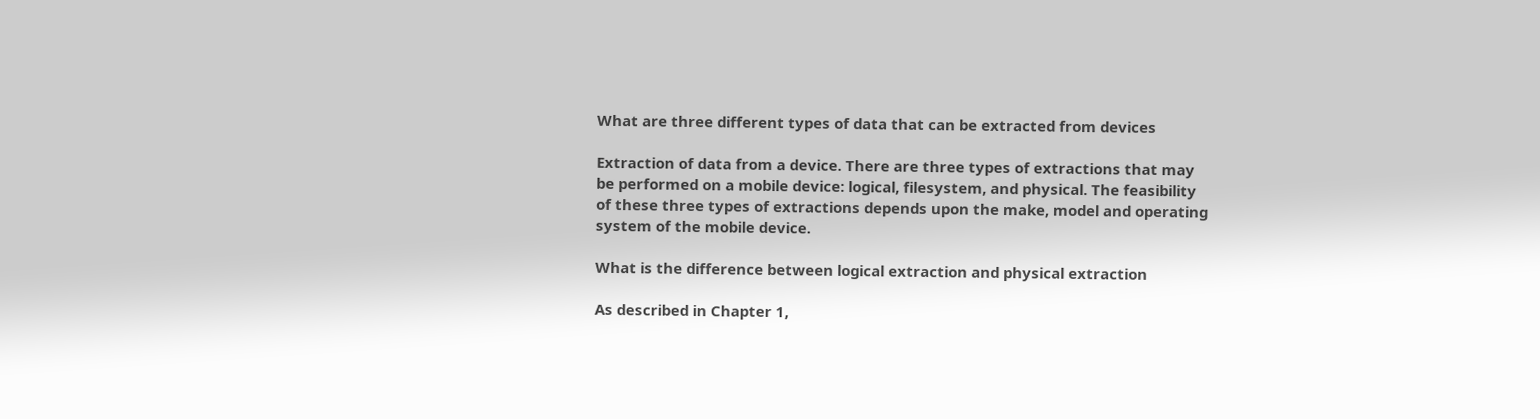What are three different types of data that can be extracted from devices

Extraction of data from a device. There are three types of extractions that may be performed on a mobile device: logical, filesystem, and physical. The feasibility of these three types of extractions depends upon the make, model and operating system of the mobile device.

What is the difference between logical extraction and physical extraction

As described in Chapter 1,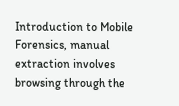Introduction to Mobile Forensics, manual extraction involves browsing through the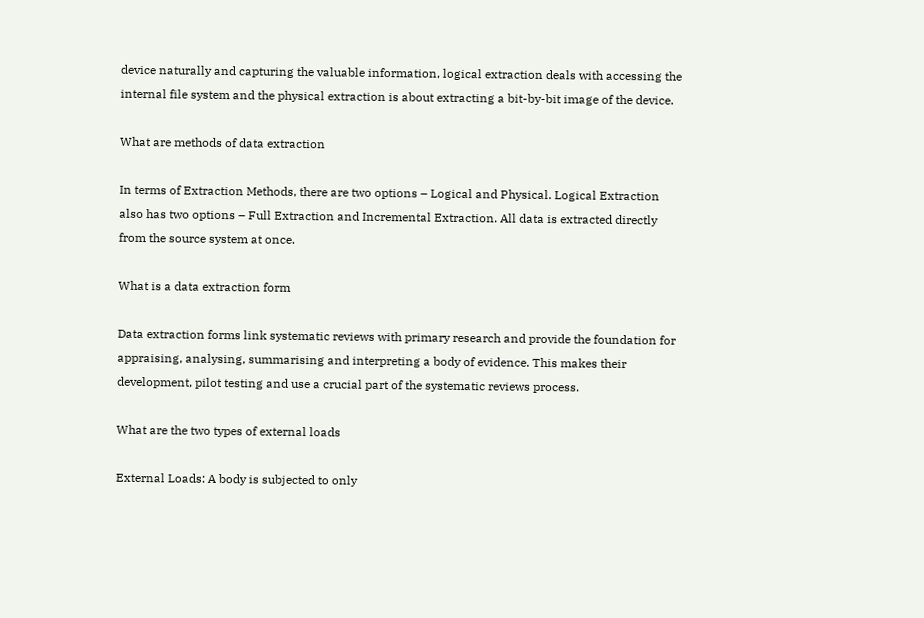device naturally and capturing the valuable information, logical extraction deals with accessing the internal file system and the physical extraction is about extracting a bit-by-bit image of the device.

What are methods of data extraction

In terms of Extraction Methods, there are two options – Logical and Physical. Logical Extraction also has two options – Full Extraction and Incremental Extraction. All data is extracted directly from the source system at once.

What is a data extraction form

Data extraction forms link systematic reviews with primary research and provide the foundation for appraising, analysing, summarising and interpreting a body of evidence. This makes their development, pilot testing and use a crucial part of the systematic reviews process.

What are the two types of external loads

External Loads: A body is subjected to only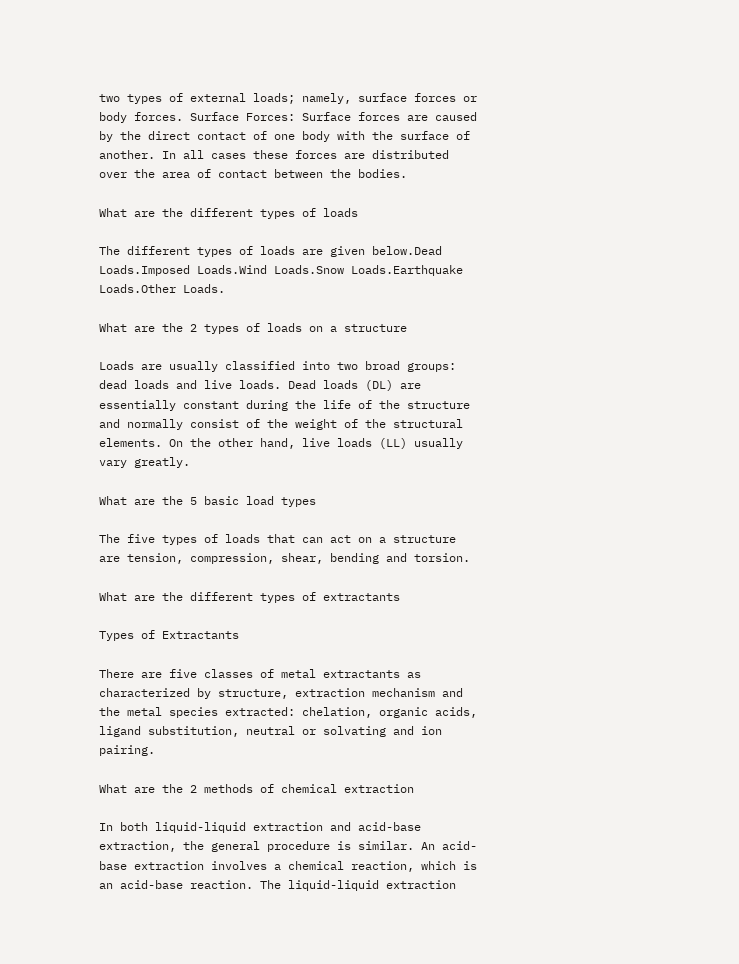two types of external loads; namely, surface forces or body forces. Surface Forces: Surface forces are caused by the direct contact of one body with the surface of another. In all cases these forces are distributed over the area of contact between the bodies.

What are the different types of loads

The different types of loads are given below.Dead Loads.Imposed Loads.Wind Loads.Snow Loads.Earthquake Loads.Other Loads.

What are the 2 types of loads on a structure

Loads are usually classified into two broad groups: dead loads and live loads. Dead loads (DL) are essentially constant during the life of the structure and normally consist of the weight of the structural elements. On the other hand, live loads (LL) usually vary greatly.

What are the 5 basic load types

The five types of loads that can act on a structure are tension, compression, shear, bending and torsion.

What are the different types of extractants

Types of Extractants

There are five classes of metal extractants as characterized by structure, extraction mechanism and the metal species extracted: chelation, organic acids, ligand substitution, neutral or solvating and ion pairing.

What are the 2 methods of chemical extraction

In both liquid-liquid extraction and acid-base extraction, the general procedure is similar. An acid-base extraction involves a chemical reaction, which is an acid-base reaction. The liquid-liquid extraction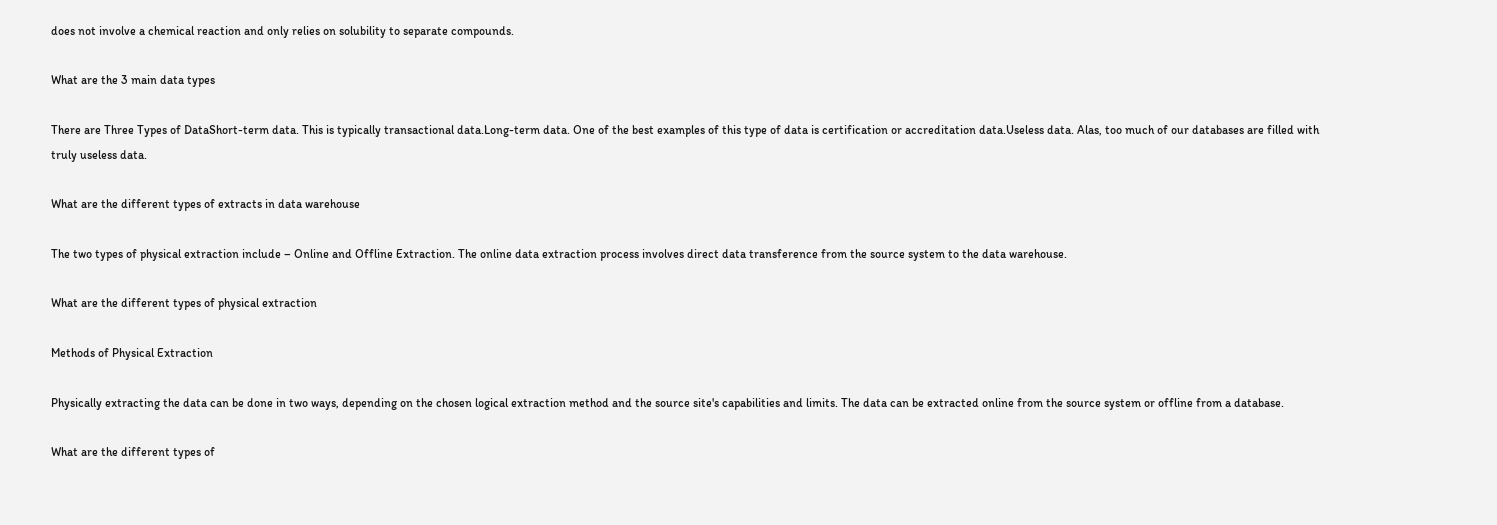does not involve a chemical reaction and only relies on solubility to separate compounds.

What are the 3 main data types

There are Three Types of DataShort-term data. This is typically transactional data.Long-term data. One of the best examples of this type of data is certification or accreditation data.Useless data. Alas, too much of our databases are filled with truly useless data.

What are the different types of extracts in data warehouse

The two types of physical extraction include – Online and Offline Extraction. The online data extraction process involves direct data transference from the source system to the data warehouse.

What are the different types of physical extraction

Methods of Physical Extraction

Physically extracting the data can be done in two ways, depending on the chosen logical extraction method and the source site's capabilities and limits. The data can be extracted online from the source system or offline from a database.

What are the different types of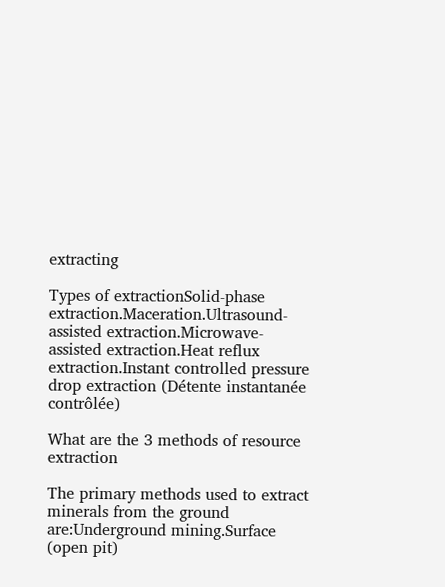extracting

Types of extractionSolid-phase extraction.Maceration.Ultrasound-assisted extraction.Microwave-assisted extraction.Heat reflux extraction.Instant controlled pressure drop extraction (Détente instantanée contrôlée)

What are the 3 methods of resource extraction

The primary methods used to extract minerals from the ground are:Underground mining.Surface (open pit)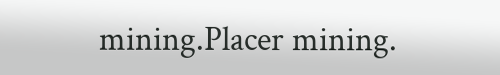mining.Placer mining.